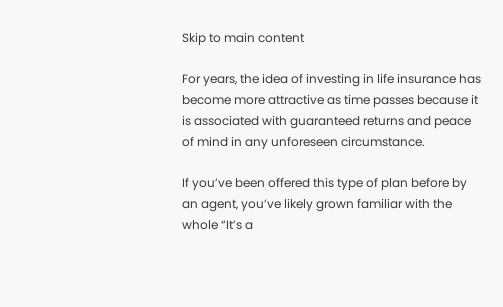Skip to main content

For years, the idea of investing in life insurance has become more attractive as time passes because it is associated with guaranteed returns and peace of mind in any unforeseen circumstance.

If you’ve been offered this type of plan before by an agent, you’ve likely grown familiar with the whole “It’s a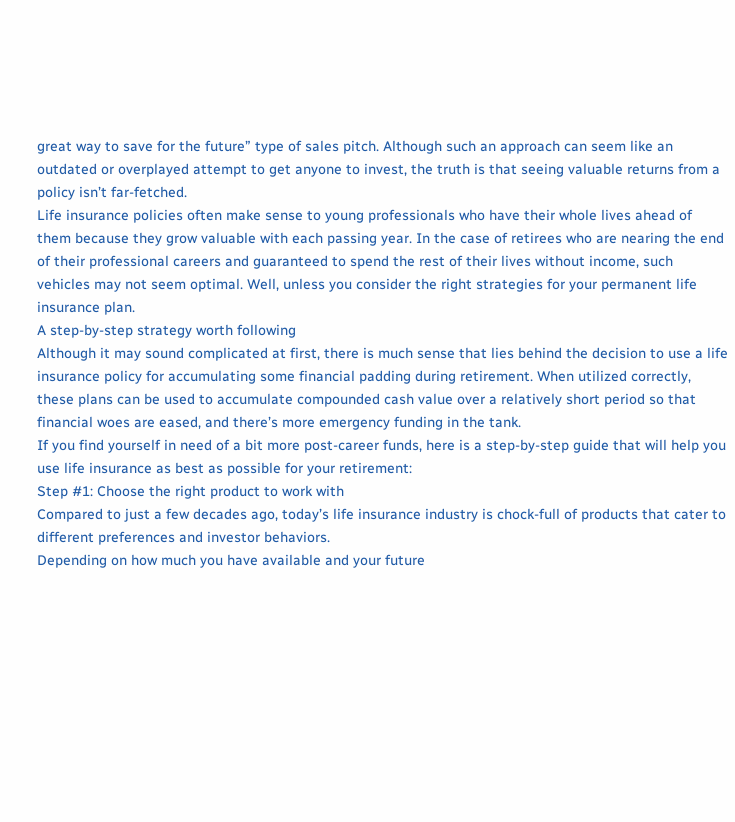great way to save for the future” type of sales pitch. Although such an approach can seem like an outdated or overplayed attempt to get anyone to invest, the truth is that seeing valuable returns from a policy isn’t far-fetched.
Life insurance policies often make sense to young professionals who have their whole lives ahead of them because they grow valuable with each passing year. In the case of retirees who are nearing the end of their professional careers and guaranteed to spend the rest of their lives without income, such vehicles may not seem optimal. Well, unless you consider the right strategies for your permanent life insurance plan.
A step-by-step strategy worth following
Although it may sound complicated at first, there is much sense that lies behind the decision to use a life insurance policy for accumulating some financial padding during retirement. When utilized correctly, these plans can be used to accumulate compounded cash value over a relatively short period so that financial woes are eased, and there’s more emergency funding in the tank.
If you find yourself in need of a bit more post-career funds, here is a step-by-step guide that will help you use life insurance as best as possible for your retirement:
Step #1: Choose the right product to work with
Compared to just a few decades ago, today’s life insurance industry is chock-full of products that cater to different preferences and investor behaviors.
Depending on how much you have available and your future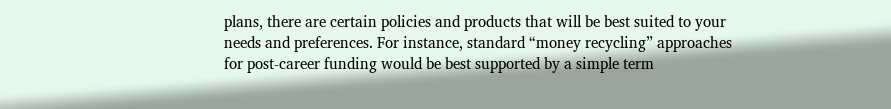plans, there are certain policies and products that will be best suited to your needs and preferences. For instance, standard “money recycling” approaches for post-career funding would be best supported by a simple term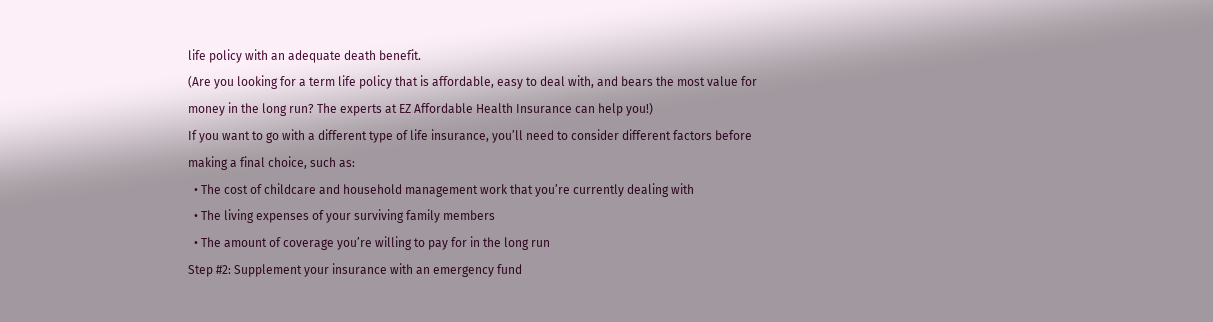life policy with an adequate death benefit.
(Are you looking for a term life policy that is affordable, easy to deal with, and bears the most value for money in the long run? The experts at EZ Affordable Health Insurance can help you!)
If you want to go with a different type of life insurance, you’ll need to consider different factors before making a final choice, such as:
  • The cost of childcare and household management work that you’re currently dealing with
  • The living expenses of your surviving family members
  • The amount of coverage you’re willing to pay for in the long run
Step #2: Supplement your insurance with an emergency fund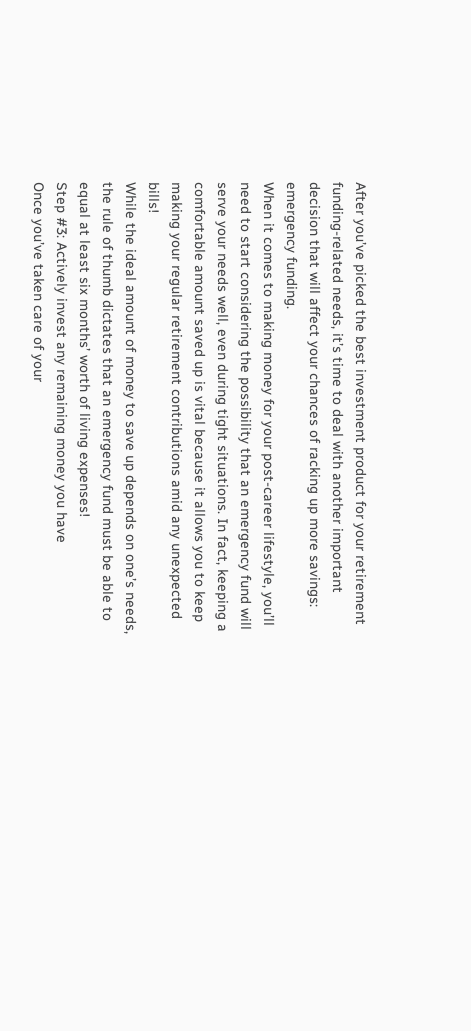After you’ve picked the best investment product for your retirement funding-related needs, it’s time to deal with another important decision that will affect your chances of racking up more savings: emergency funding.
When it comes to making money for your post-career lifestyle, you’ll need to start considering the possibility that an emergency fund will serve your needs well, even during tight situations. In fact, keeping a comfortable amount saved up is vital because it allows you to keep making your regular retirement contributions amid any unexpected bills!
While the ideal amount of money to save up depends on one’s needs, the rule of thumb dictates that an emergency fund must be able to equal at least six months’ worth of living expenses!
Step #3: Actively invest any remaining money you have
Once you’ve taken care of your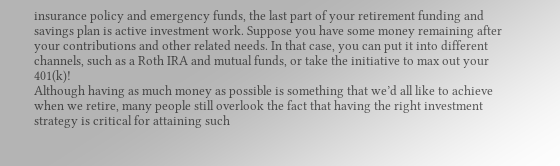insurance policy and emergency funds, the last part of your retirement funding and savings plan is active investment work. Suppose you have some money remaining after your contributions and other related needs. In that case, you can put it into different channels, such as a Roth IRA and mutual funds, or take the initiative to max out your 401(k)!
Although having as much money as possible is something that we’d all like to achieve when we retire, many people still overlook the fact that having the right investment strategy is critical for attaining such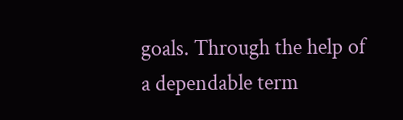goals. Through the help of a dependable term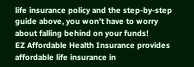life insurance policy and the step-by-step guide above, you won’t have to worry about falling behind on your funds!
EZ Affordable Health Insurance provides affordable life insurance in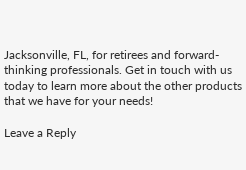Jacksonville, FL, for retirees and forward-thinking professionals. Get in touch with us today to learn more about the other products that we have for your needs!

Leave a Reply